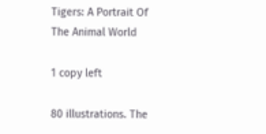Tigers: A Portrait Of The Animal World

1 copy left

80 illustrations. The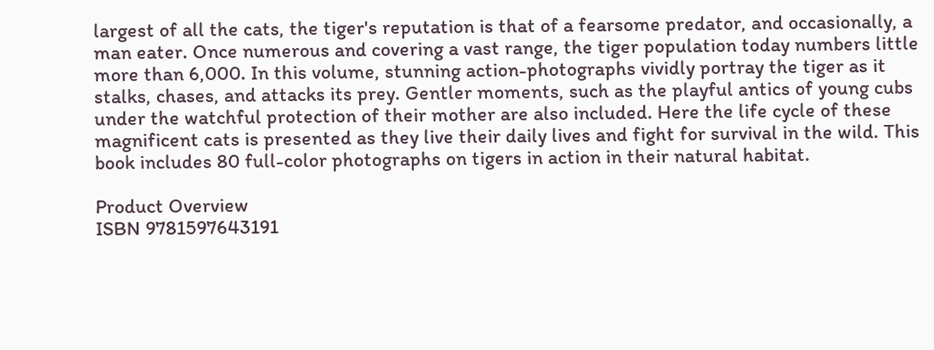largest of all the cats, the tiger's reputation is that of a fearsome predator, and occasionally, a man eater. Once numerous and covering a vast range, the tiger population today numbers little more than 6,000. In this volume, stunning action-photographs vividly portray the tiger as it stalks, chases, and attacks its prey. Gentler moments, such as the playful antics of young cubs under the watchful protection of their mother are also included. Here the life cycle of these magnificent cats is presented as they live their daily lives and fight for survival in the wild. This book includes 80 full-color photographs on tigers in action in their natural habitat.

Product Overview
ISBN 9781597643191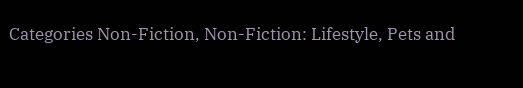Categories Non-Fiction, Non-Fiction: Lifestyle, Pets and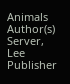Animals
Author(s) Server, Lee
Publisher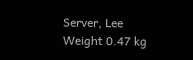Server, Lee
Weight 0.47 kg